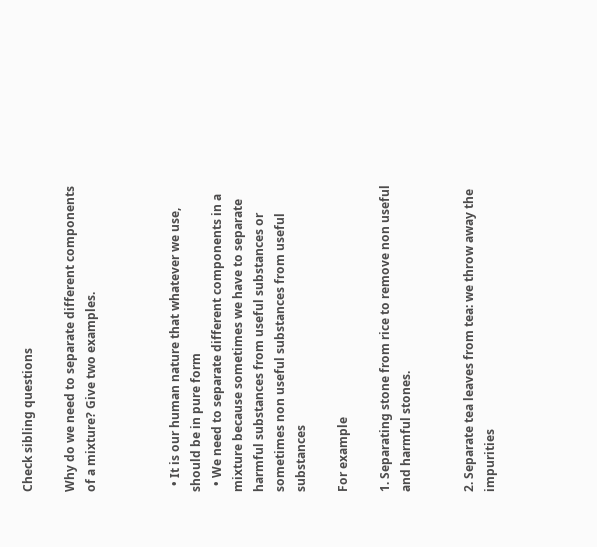Check sibling questions

Why do we need to separate different components of a mixture? Give two examples.



  • It is our human nature that whatever we use, should be in pure form
  • We need to separate different components in a mixture because sometimes we have to separate harmful substances from useful substances or sometimes non useful substances from useful substances

For example

1. Separating stone from rice to remove non useful and harmful stones.


2. Separate tea leaves from tea: we throw away the impurities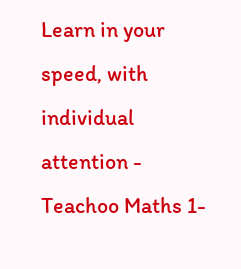Learn in your speed, with individual attention - Teachoo Maths 1-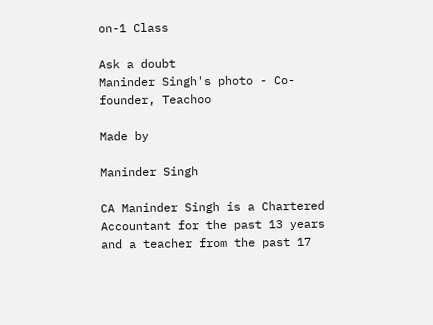on-1 Class

Ask a doubt
Maninder Singh's photo - Co-founder, Teachoo

Made by

Maninder Singh

CA Maninder Singh is a Chartered Accountant for the past 13 years and a teacher from the past 17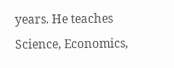years. He teaches Science, Economics,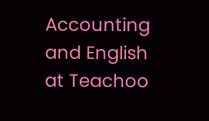Accounting and English at Teachoo